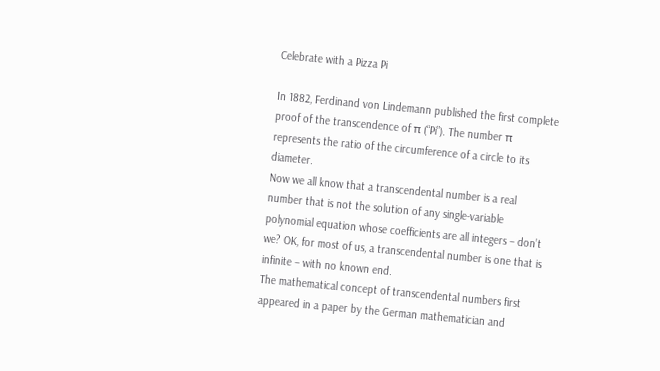Celebrate with a Pizza Pi

In 1882, Ferdinand von Lindemann published the first complete proof of the transcendence of π (“Pi”). The number π represents the ratio of the circumference of a circle to its diameter.
Now we all know that a transcendental number is a real number that is not the solution of any single-variable polynomial equation whose coefficients are all integers – don’t we? OK, for most of us, a transcendental number is one that is infinite – with no known end.
The mathematical concept of transcendental numbers first appeared in a paper by the German mathematician and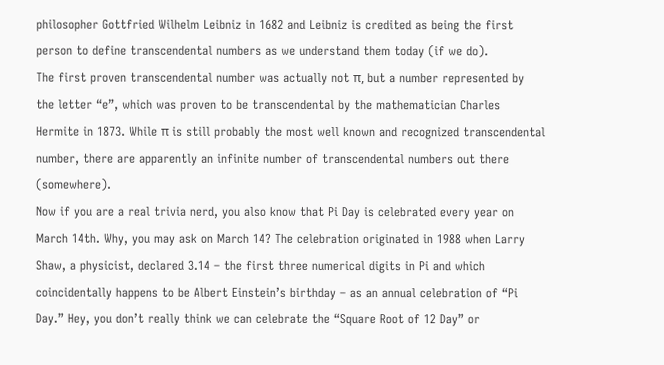philosopher Gottfried Wilhelm Leibniz in 1682 and Leibniz is credited as being the first person to define transcendental numbers as we understand them today (if we do).
The first proven transcendental number was actually not π, but a number represented by the letter “e”, which was proven to be transcendental by the mathematician Charles Hermite in 1873. While π is still probably the most well known and recognized transcendental number, there are apparently an infinite number of transcendental numbers out there (somewhere).
Now if you are a real trivia nerd, you also know that Pi Day is celebrated every year on March 14th. Why, you may ask on March 14? The celebration originated in 1988 when Larry Shaw, a physicist, declared 3.14 – the first three numerical digits in Pi and which coincidentally happens to be Albert Einstein’s birthday – as an annual celebration of “Pi Day.” Hey, you don’t really think we can celebrate the “Square Root of 12 Day” or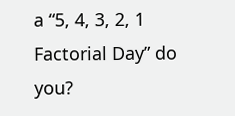a “5, 4, 3, 2, 1 Factorial Day” do you?